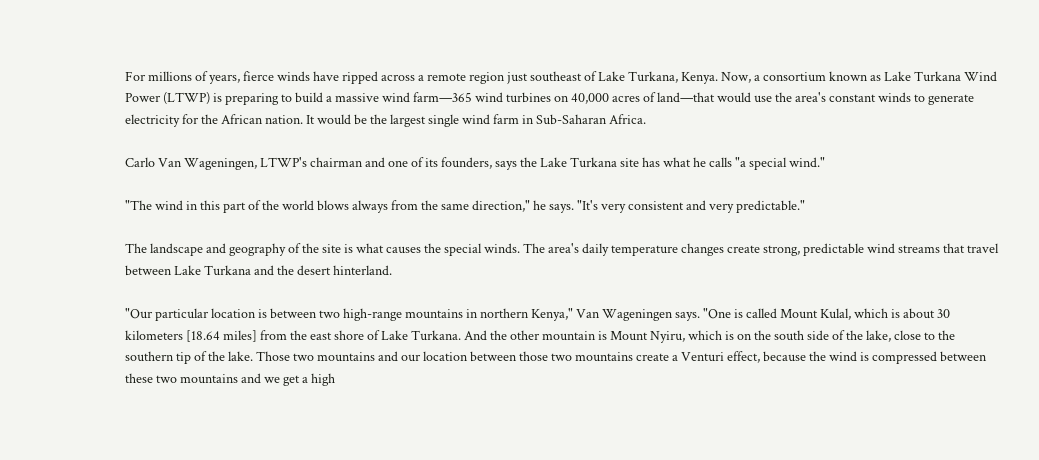For millions of years, fierce winds have ripped across a remote region just southeast of Lake Turkana, Kenya. Now, a consortium known as Lake Turkana Wind Power (LTWP) is preparing to build a massive wind farm—365 wind turbines on 40,000 acres of land—that would use the area's constant winds to generate electricity for the African nation. It would be the largest single wind farm in Sub-Saharan Africa.

Carlo Van Wageningen, LTWP's chairman and one of its founders, says the Lake Turkana site has what he calls "a special wind."

"The wind in this part of the world blows always from the same direction," he says. "It's very consistent and very predictable."

The landscape and geography of the site is what causes the special winds. The area's daily temperature changes create strong, predictable wind streams that travel between Lake Turkana and the desert hinterland.

"Our particular location is between two high-range mountains in northern Kenya," Van Wageningen says. "One is called Mount Kulal, which is about 30 kilometers [18.64 miles] from the east shore of Lake Turkana. And the other mountain is Mount Nyiru, which is on the south side of the lake, close to the southern tip of the lake. Those two mountains and our location between those two mountains create a Venturi effect, because the wind is compressed between these two mountains and we get a high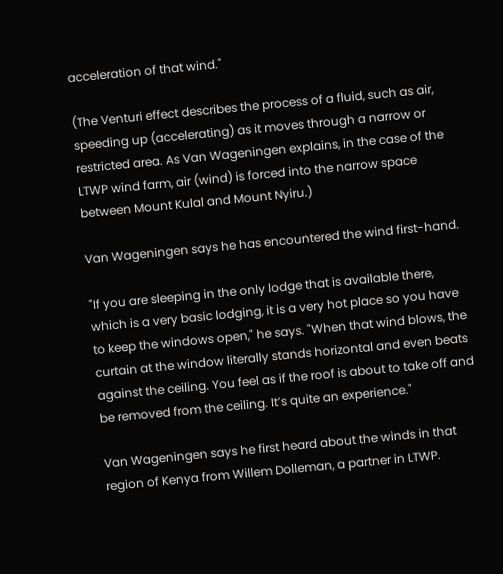acceleration of that wind."

(The Venturi effect describes the process of a fluid, such as air, speeding up (accelerating) as it moves through a narrow or restricted area. As Van Wageningen explains, in the case of the LTWP wind farm, air (wind) is forced into the narrow space between Mount Kulal and Mount Nyiru.)

Van Wageningen says he has encountered the wind first-hand.

"If you are sleeping in the only lodge that is available there, which is a very basic lodging, it is a very hot place so you have to keep the windows open," he says. "When that wind blows, the curtain at the window literally stands horizontal and even beats against the ceiling. You feel as if the roof is about to take off and be removed from the ceiling. It’s quite an experience."

Van Wageningen says he first heard about the winds in that region of Kenya from Willem Dolleman, a partner in LTWP.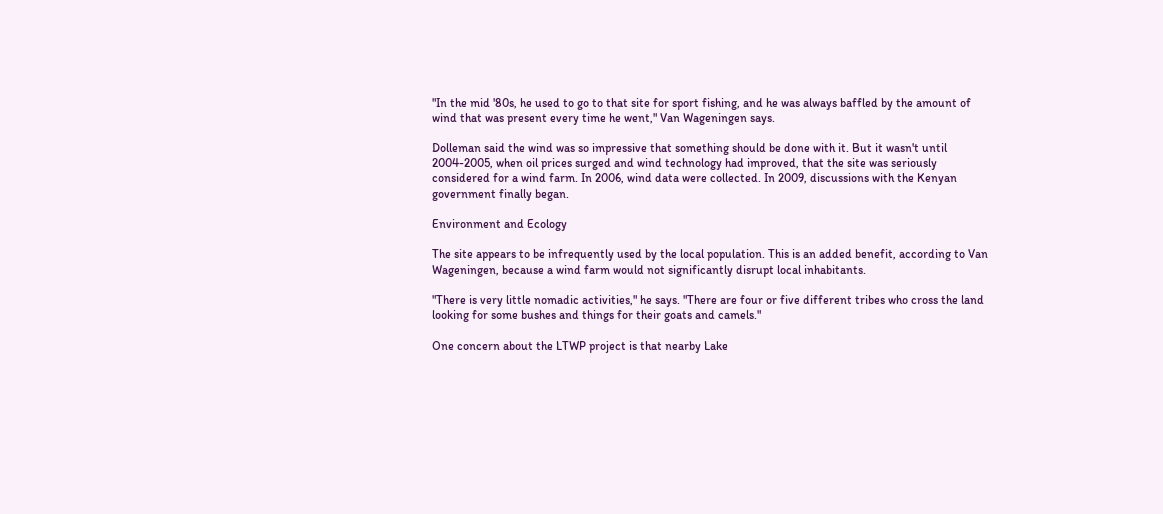"In the mid '80s, he used to go to that site for sport fishing, and he was always baffled by the amount of wind that was present every time he went," Van Wageningen says.

Dolleman said the wind was so impressive that something should be done with it. But it wasn't until 2004-2005, when oil prices surged and wind technology had improved, that the site was seriously considered for a wind farm. In 2006, wind data were collected. In 2009, discussions with the Kenyan government finally began.

Environment and Ecology

The site appears to be infrequently used by the local population. This is an added benefit, according to Van Wageningen, because a wind farm would not significantly disrupt local inhabitants.

"There is very little nomadic activities," he says. "There are four or five different tribes who cross the land looking for some bushes and things for their goats and camels."

One concern about the LTWP project is that nearby Lake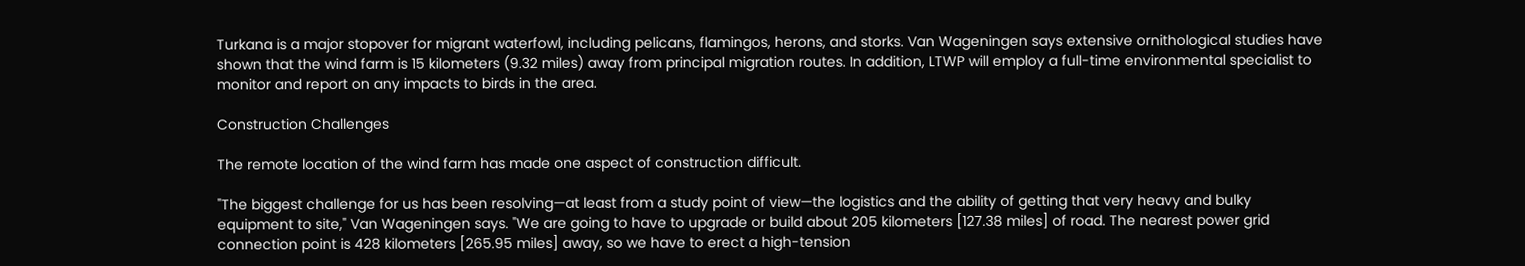Turkana is a major stopover for migrant waterfowl, including pelicans, flamingos, herons, and storks. Van Wageningen says extensive ornithological studies have shown that the wind farm is 15 kilometers (9.32 miles) away from principal migration routes. In addition, LTWP will employ a full-time environmental specialist to monitor and report on any impacts to birds in the area.

Construction Challenges

The remote location of the wind farm has made one aspect of construction difficult.

"The biggest challenge for us has been resolving—at least from a study point of view—the logistics and the ability of getting that very heavy and bulky equipment to site," Van Wageningen says. "We are going to have to upgrade or build about 205 kilometers [127.38 miles] of road. The nearest power grid connection point is 428 kilometers [265.95 miles] away, so we have to erect a high-tension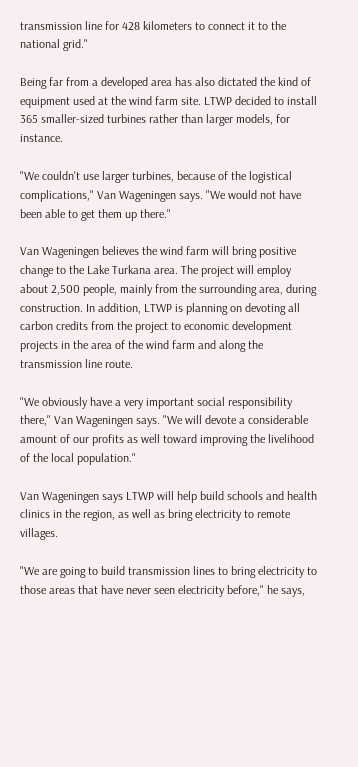transmission line for 428 kilometers to connect it to the national grid."

Being far from a developed area has also dictated the kind of equipment used at the wind farm site. LTWP decided to install 365 smaller-sized turbines rather than larger models, for instance.

"We couldn't use larger turbines, because of the logistical complications," Van Wageningen says. "We would not have been able to get them up there."

Van Wageningen believes the wind farm will bring positive change to the Lake Turkana area. The project will employ about 2,500 people, mainly from the surrounding area, during construction. In addition, LTWP is planning on devoting all carbon credits from the project to economic development projects in the area of the wind farm and along the transmission line route.

"We obviously have a very important social responsibility there," Van Wageningen says. "We will devote a considerable amount of our profits as well toward improving the livelihood of the local population."

Van Wageningen says LTWP will help build schools and health clinics in the region, as well as bring electricity to remote villages.

"We are going to build transmission lines to bring electricity to those areas that have never seen electricity before," he says,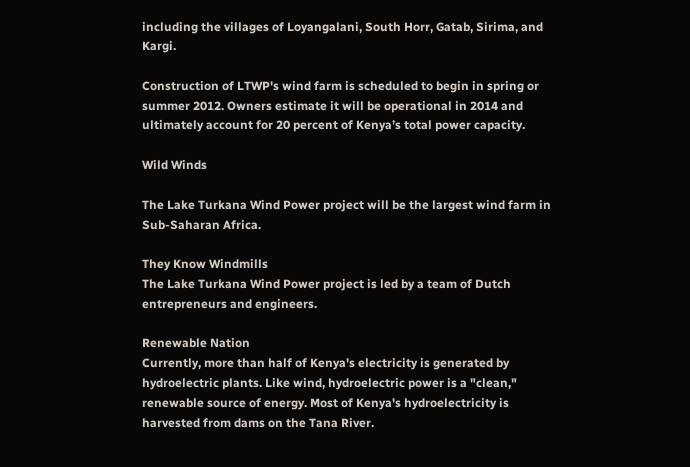including the villages of Loyangalani, South Horr, Gatab, Sirima, and Kargi.

Construction of LTWP's wind farm is scheduled to begin in spring or summer 2012. Owners estimate it will be operational in 2014 and ultimately account for 20 percent of Kenya’s total power capacity.

Wild Winds

The Lake Turkana Wind Power project will be the largest wind farm in Sub-Saharan Africa.

They Know Windmills
The Lake Turkana Wind Power project is led by a team of Dutch entrepreneurs and engineers.

Renewable Nation
Currently, more than half of Kenya's electricity is generated by hydroelectric plants. Like wind, hydroelectric power is a "clean," renewable source of energy. Most of Kenya's hydroelectricity is harvested from dams on the Tana River.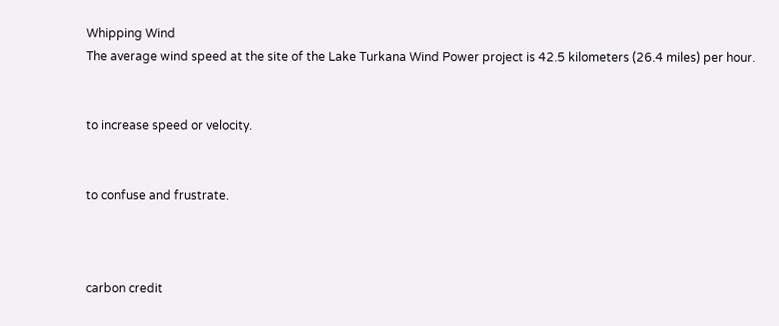Whipping Wind
The average wind speed at the site of the Lake Turkana Wind Power project is 42.5 kilometers (26.4 miles) per hour.


to increase speed or velocity.


to confuse and frustrate.



carbon credit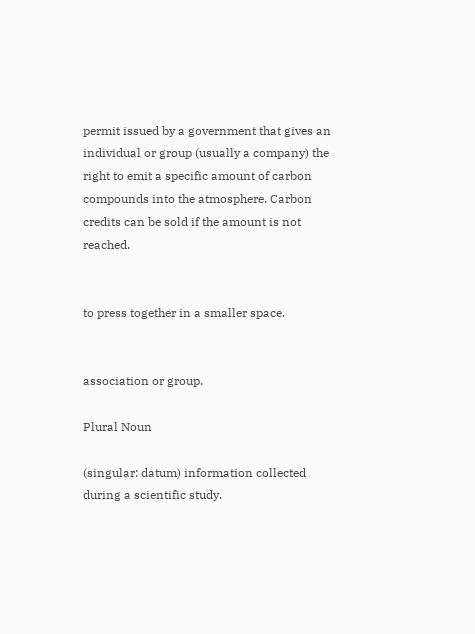permit issued by a government that gives an individual or group (usually a company) the right to emit a specific amount of carbon compounds into the atmosphere. Carbon credits can be sold if the amount is not reached.


to press together in a smaller space.


association or group.

Plural Noun

(singular: datum) information collected during a scientific study.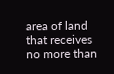area of land that receives no more than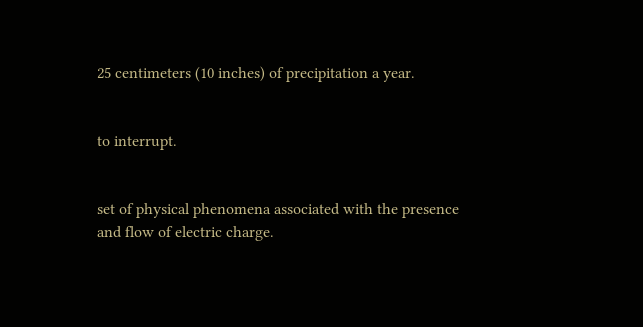25 centimeters (10 inches) of precipitation a year.


to interrupt.


set of physical phenomena associated with the presence and flow of electric charge.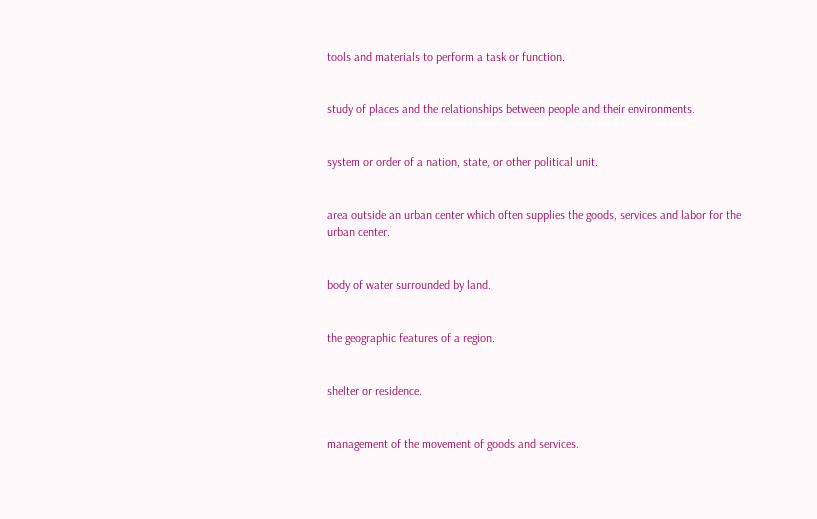tools and materials to perform a task or function.


study of places and the relationships between people and their environments.


system or order of a nation, state, or other political unit.


area outside an urban center which often supplies the goods, services and labor for the urban center.


body of water surrounded by land.


the geographic features of a region.


shelter or residence.


management of the movement of goods and services.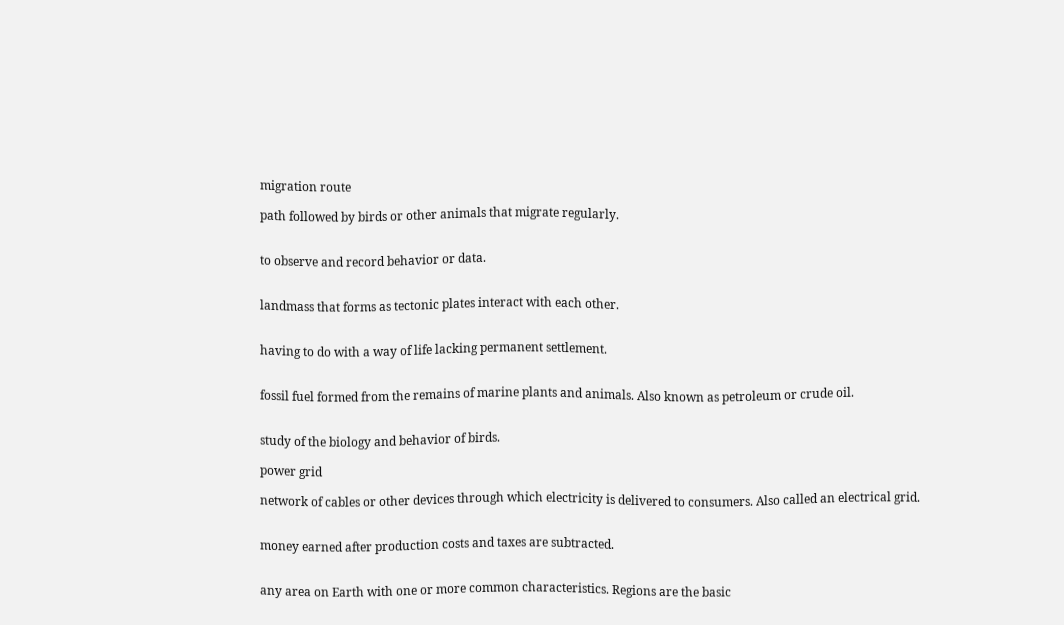migration route

path followed by birds or other animals that migrate regularly.


to observe and record behavior or data.


landmass that forms as tectonic plates interact with each other.


having to do with a way of life lacking permanent settlement.


fossil fuel formed from the remains of marine plants and animals. Also known as petroleum or crude oil.


study of the biology and behavior of birds.

power grid

network of cables or other devices through which electricity is delivered to consumers. Also called an electrical grid.


money earned after production costs and taxes are subtracted.


any area on Earth with one or more common characteristics. Regions are the basic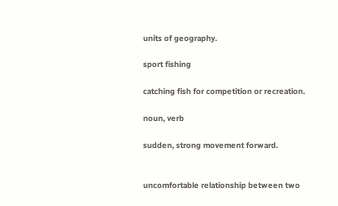units of geography.

sport fishing

catching fish for competition or recreation.

noun, verb

sudden, strong movement forward.


uncomfortable relationship between two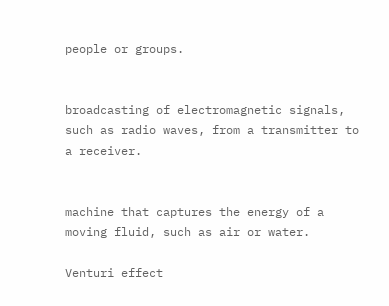people or groups.


broadcasting of electromagnetic signals, such as radio waves, from a transmitter to a receiver.


machine that captures the energy of a moving fluid, such as air or water.

Venturi effect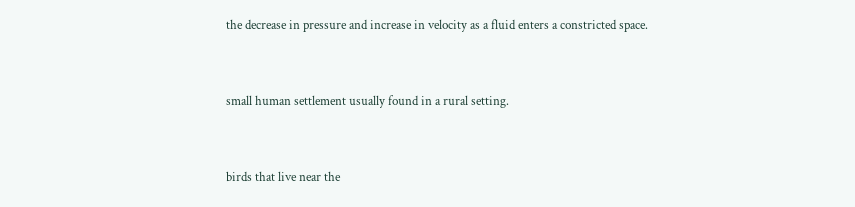the decrease in pressure and increase in velocity as a fluid enters a constricted space.


small human settlement usually found in a rural setting.


birds that live near the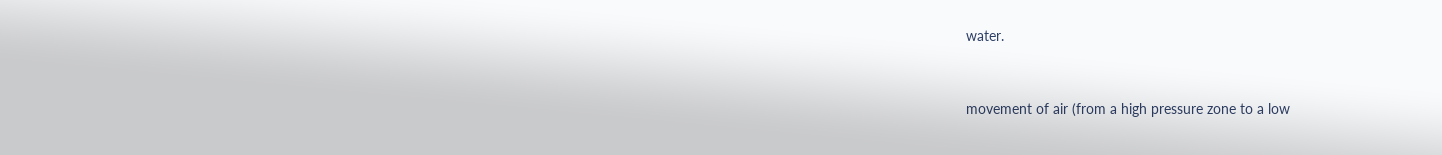water.


movement of air (from a high pressure zone to a low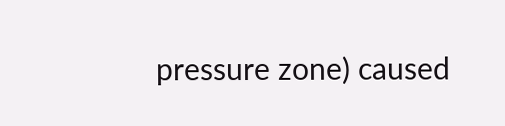pressure zone) caused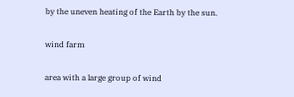by the uneven heating of the Earth by the sun.

wind farm

area with a large group of wind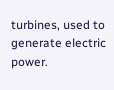turbines, used to generate electric power.